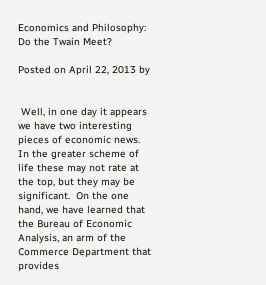Economics and Philosophy: Do the Twain Meet?

Posted on April 22, 2013 by


 Well, in one day it appears we have two interesting pieces of economic news.  In the greater scheme of life these may not rate at the top, but they may be significant.  On the one hand, we have learned that the Bureau of Economic Analysis, an arm of the Commerce Department that provides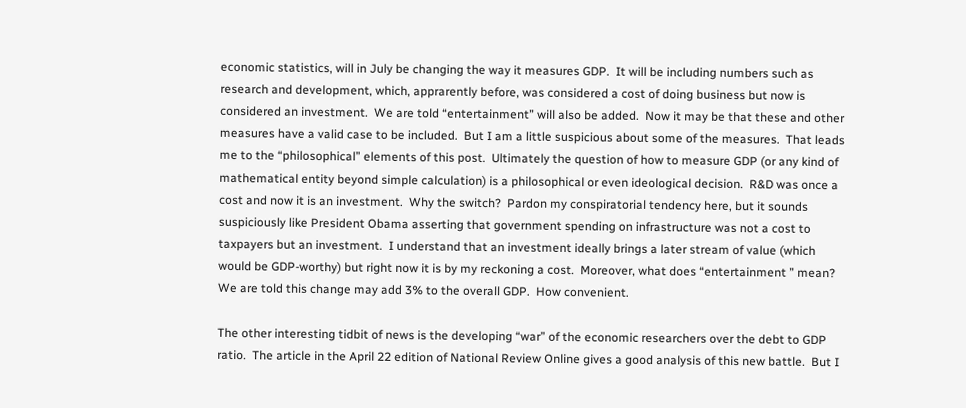economic statistics, will in July be changing the way it measures GDP.  It will be including numbers such as research and development, which, apprarently before, was considered a cost of doing business but now is considered an investment.  We are told “entertainment” will also be added.  Now it may be that these and other measures have a valid case to be included.  But I am a little suspicious about some of the measures.  That leads me to the “philosophical” elements of this post.  Ultimately the question of how to measure GDP (or any kind of mathematical entity beyond simple calculation) is a philosophical or even ideological decision.  R&D was once a cost and now it is an investment.  Why the switch?  Pardon my conspiratorial tendency here, but it sounds suspiciously like President Obama asserting that government spending on infrastructure was not a cost to taxpayers but an investment.  I understand that an investment ideally brings a later stream of value (which would be GDP-worthy) but right now it is by my reckoning a cost.  Moreover, what does “entertainment ” mean?  We are told this change may add 3% to the overall GDP.  How convenient.

The other interesting tidbit of news is the developing “war” of the economic researchers over the debt to GDP ratio.  The article in the April 22 edition of National Review Online gives a good analysis of this new battle.  But I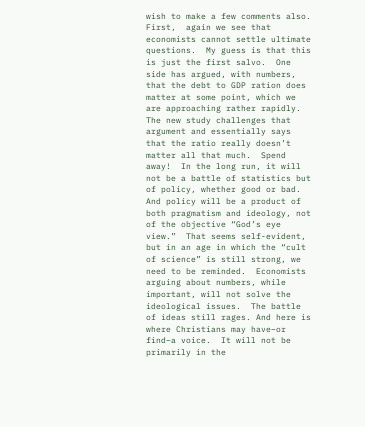wish to make a few comments also.  First,  again we see that economists cannot settle ultimate questions.  My guess is that this is just the first salvo.  One side has argued, with numbers, that the debt to GDP ration does matter at some point, which we are approaching rather rapidly.  The new study challenges that argument and essentially says that the ratio really doesn’t matter all that much.  Spend away!  In the long run, it will not be a battle of statistics but of policy, whether good or bad.  And policy will be a product of both pragmatism and ideology, not of the objective “God’s eye view.”  That seems self-evident, but in an age in which the “cult of science” is still strong, we need to be reminded.  Economists arguing about numbers, while important, will not solve the ideological issues.  The battle of ideas still rages. And here is where Christians may have–or find–a voice.  It will not be primarily in the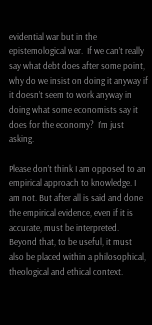evidential war but in the epistemological war.  If we can’t really say what debt does after some point, why do we insist on doing it anyway if it doesn’t seem to work anyway in doing what some economists say it does for the economy?  I’m just asking.

Please don’t think I am opposed to an empirical approach to knowledge. I am not. But after all is said and done the empirical evidence, even if it is accurate, must be interpreted. Beyond that, to be useful, it must also be placed within a philosophical, theological and ethical context.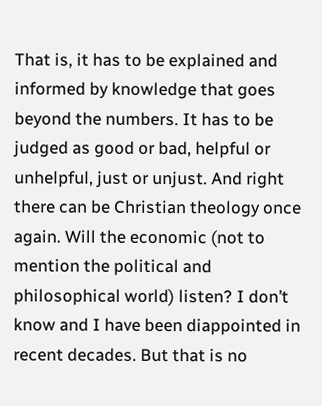That is, it has to be explained and informed by knowledge that goes beyond the numbers. It has to be judged as good or bad, helpful or unhelpful, just or unjust. And right there can be Christian theology once again. Will the economic (not to mention the political and philosophical world) listen? I don’t know and I have been diappointed in recent decades. But that is no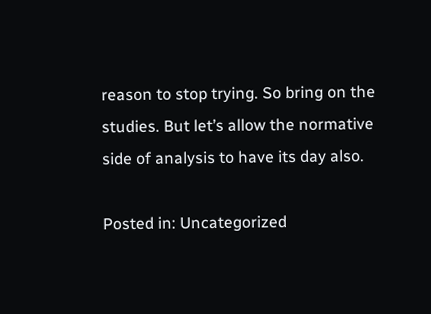reason to stop trying. So bring on the studies. But let’s allow the normative side of analysis to have its day also.

Posted in: Uncategorized